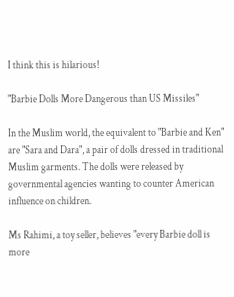I think this is hilarious!

"Barbie Dolls More Dangerous than US Missiles"

In the Muslim world, the equivalent to "Barbie and Ken" are "Sara and Dara", a pair of dolls dressed in traditional Muslim garments. The dolls were released by governmental agencies wanting to counter American influence on children.

Ms Rahimi, a toy seller, believes "every Barbie doll is more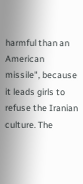harmful than an American missile", because it leads girls to refuse the Iranian culture. The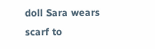doll Sara wears scarf to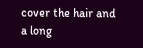cover the hair and a long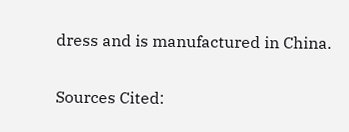dress and is manufactured in China.

Sources Cited: